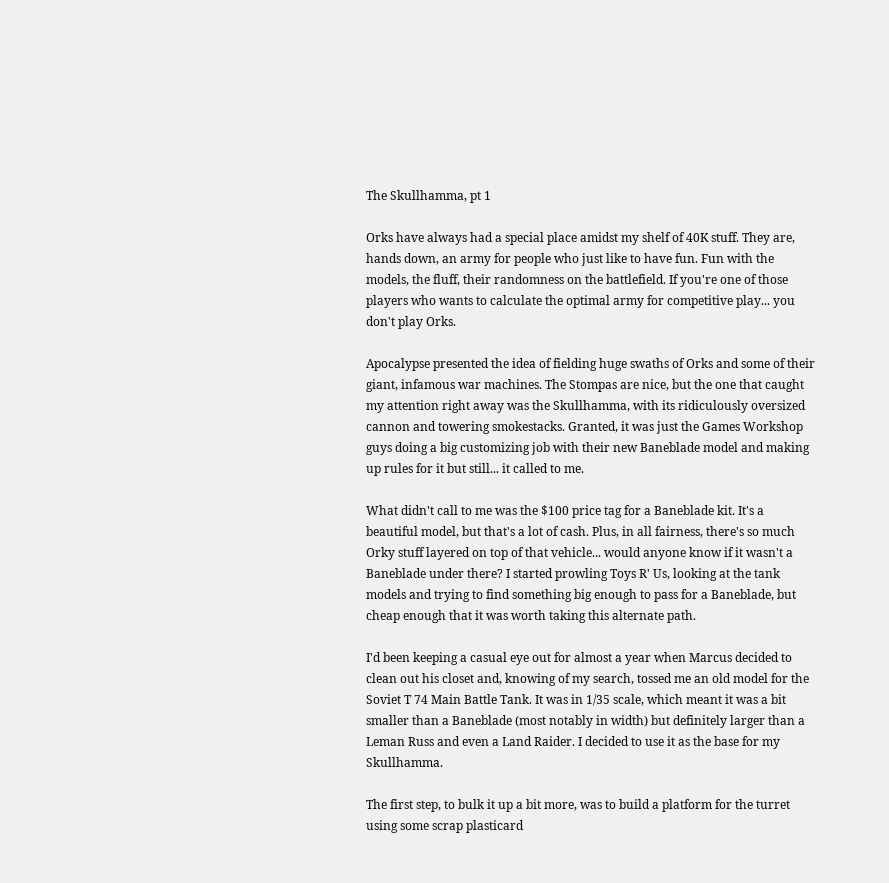The Skullhamma, pt 1

Orks have always had a special place amidst my shelf of 40K stuff. They are, hands down, an army for people who just like to have fun. Fun with the models, the fluff, their randomness on the battlefield. If you're one of those players who wants to calculate the optimal army for competitive play... you don't play Orks.

Apocalypse presented the idea of fielding huge swaths of Orks and some of their giant, infamous war machines. The Stompas are nice, but the one that caught my attention right away was the Skullhamma, with its ridiculously oversized cannon and towering smokestacks. Granted, it was just the Games Workshop guys doing a big customizing job with their new Baneblade model and making up rules for it but still... it called to me.

What didn't call to me was the $100 price tag for a Baneblade kit. It's a beautiful model, but that's a lot of cash. Plus, in all fairness, there's so much Orky stuff layered on top of that vehicle... would anyone know if it wasn't a Baneblade under there? I started prowling Toys R' Us, looking at the tank models and trying to find something big enough to pass for a Baneblade, but cheap enough that it was worth taking this alternate path.

I'd been keeping a casual eye out for almost a year when Marcus decided to clean out his closet and, knowing of my search, tossed me an old model for the Soviet T 74 Main Battle Tank. It was in 1/35 scale, which meant it was a bit smaller than a Baneblade (most notably in width) but definitely larger than a Leman Russ and even a Land Raider. I decided to use it as the base for my Skullhamma.

The first step, to bulk it up a bit more, was to build a platform for the turret using some scrap plasticard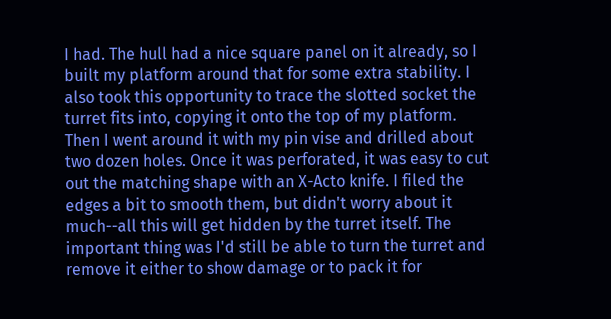I had. The hull had a nice square panel on it already, so I built my platform around that for some extra stability. I also took this opportunity to trace the slotted socket the turret fits into, copying it onto the top of my platform. Then I went around it with my pin vise and drilled about two dozen holes. Once it was perforated, it was easy to cut out the matching shape with an X-Acto knife. I filed the edges a bit to smooth them, but didn't worry about it much--all this will get hidden by the turret itself. The important thing was I'd still be able to turn the turret and remove it either to show damage or to pack it for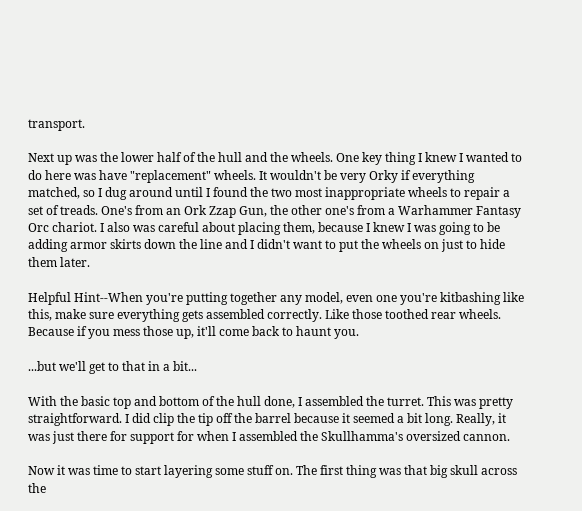transport.

Next up was the lower half of the hull and the wheels. One key thing I knew I wanted to do here was have "replacement" wheels. It wouldn't be very Orky if everything matched, so I dug around until I found the two most inappropriate wheels to repair a set of treads. One's from an Ork Zzap Gun, the other one's from a Warhammer Fantasy Orc chariot. I also was careful about placing them, because I knew I was going to be adding armor skirts down the line and I didn't want to put the wheels on just to hide them later.

Helpful Hint--When you're putting together any model, even one you're kitbashing like this, make sure everything gets assembled correctly. Like those toothed rear wheels. Because if you mess those up, it'll come back to haunt you.

...but we'll get to that in a bit...

With the basic top and bottom of the hull done, I assembled the turret. This was pretty straightforward. I did clip the tip off the barrel because it seemed a bit long. Really, it was just there for support for when I assembled the Skullhamma's oversized cannon.

Now it was time to start layering some stuff on. The first thing was that big skull across the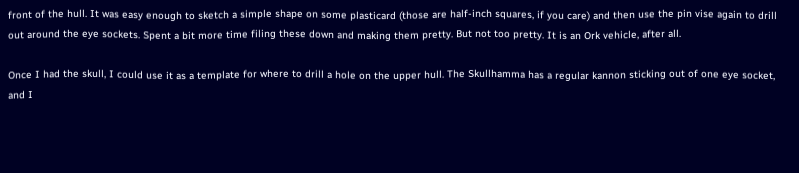front of the hull. It was easy enough to sketch a simple shape on some plasticard (those are half-inch squares, if you care) and then use the pin vise again to drill out around the eye sockets. Spent a bit more time filing these down and making them pretty. But not too pretty. It is an Ork vehicle, after all.

Once I had the skull, I could use it as a template for where to drill a hole on the upper hull. The Skullhamma has a regular kannon sticking out of one eye socket, and I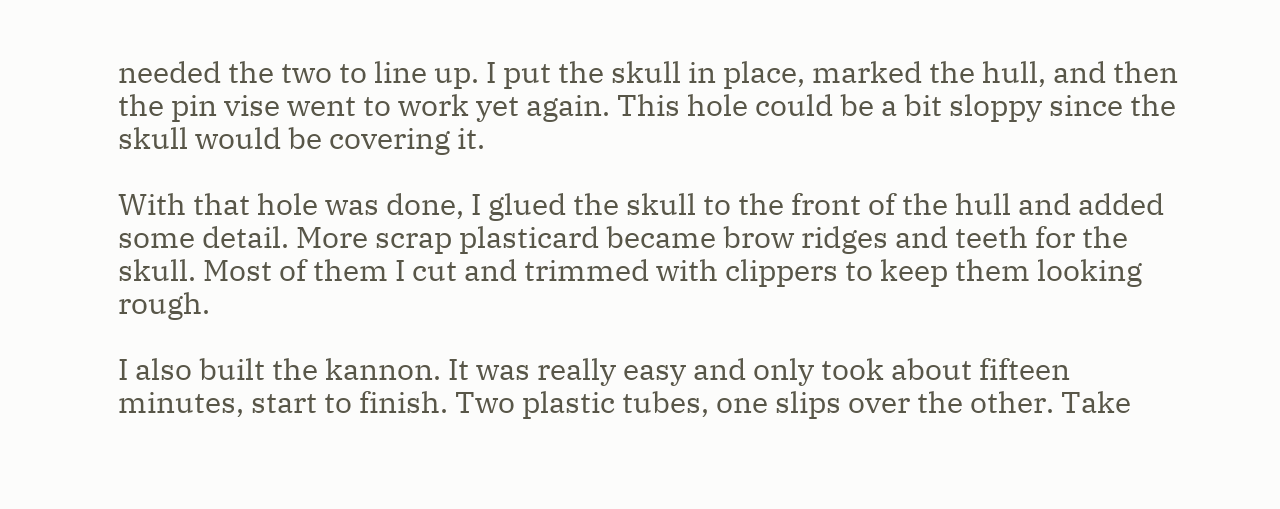needed the two to line up. I put the skull in place, marked the hull, and then the pin vise went to work yet again. This hole could be a bit sloppy since the skull would be covering it.

With that hole was done, I glued the skull to the front of the hull and added some detail. More scrap plasticard became brow ridges and teeth for the skull. Most of them I cut and trimmed with clippers to keep them looking rough.

I also built the kannon. It was really easy and only took about fifteen minutes, start to finish. Two plastic tubes, one slips over the other. Take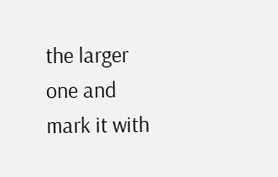the larger one and mark it with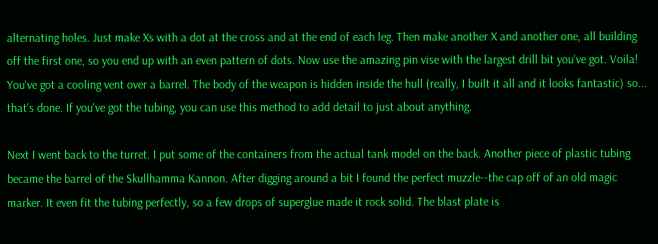alternating holes. Just make Xs with a dot at the cross and at the end of each leg. Then make another X and another one, all building off the first one, so you end up with an even pattern of dots. Now use the amazing pin vise with the largest drill bit you've got. Voila! You've got a cooling vent over a barrel. The body of the weapon is hidden inside the hull (really, I built it all and it looks fantastic) so... that's done. If you've got the tubing, you can use this method to add detail to just about anything.

Next I went back to the turret. I put some of the containers from the actual tank model on the back. Another piece of plastic tubing became the barrel of the Skullhamma Kannon. After digging around a bit I found the perfect muzzle--the cap off of an old magic marker. It even fit the tubing perfectly, so a few drops of superglue made it rock solid. The blast plate is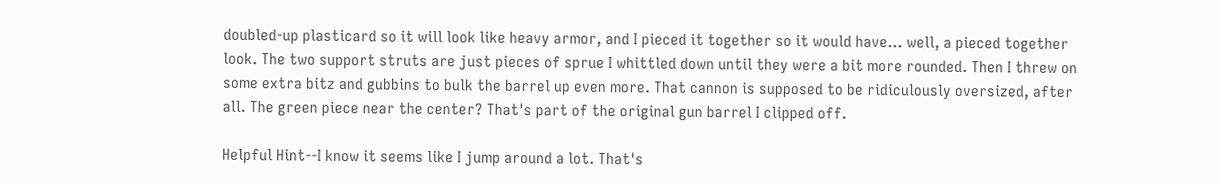doubled-up plasticard so it will look like heavy armor, and I pieced it together so it would have... well, a pieced together look. The two support struts are just pieces of sprue I whittled down until they were a bit more rounded. Then I threw on some extra bitz and gubbins to bulk the barrel up even more. That cannon is supposed to be ridiculously oversized, after all. The green piece near the center? That's part of the original gun barrel I clipped off.

Helpful Hint--I know it seems like I jump around a lot. That's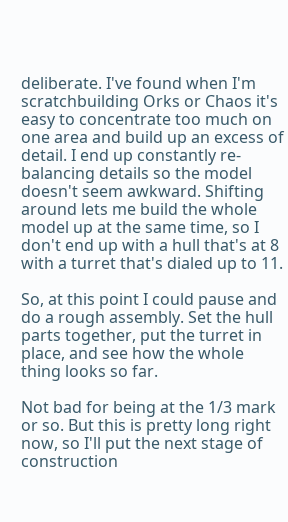deliberate. I've found when I'm scratchbuilding Orks or Chaos it's easy to concentrate too much on one area and build up an excess of detail. I end up constantly re-balancing details so the model doesn't seem awkward. Shifting around lets me build the whole model up at the same time, so I don't end up with a hull that's at 8 with a turret that's dialed up to 11.

So, at this point I could pause and do a rough assembly. Set the hull parts together, put the turret in place, and see how the whole thing looks so far.

Not bad for being at the 1/3 mark or so. But this is pretty long right now, so I'll put the next stage of construction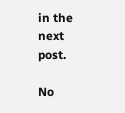in the next post.

No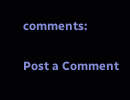comments:

Post a Comment